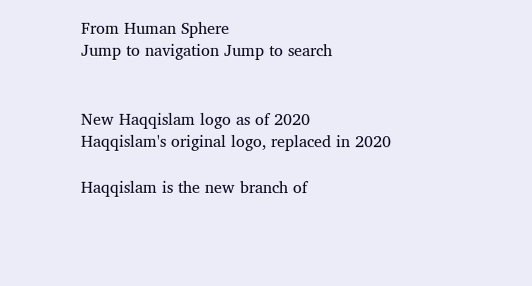From Human Sphere
Jump to navigation Jump to search


New Haqqislam logo as of 2020
Haqqislam's original logo, replaced in 2020

Haqqislam is the new branch of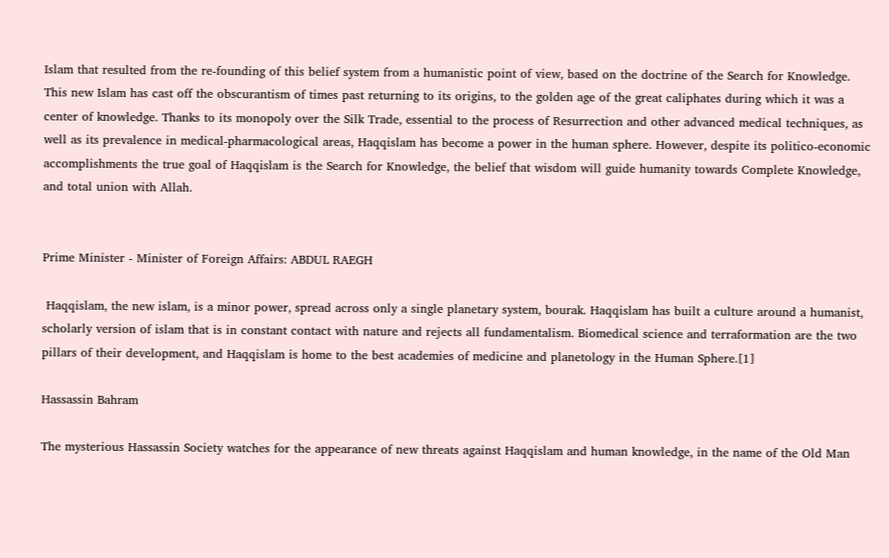Islam that resulted from the re-founding of this belief system from a humanistic point of view, based on the doctrine of the Search for Knowledge. This new Islam has cast off the obscurantism of times past returning to its origins, to the golden age of the great caliphates during which it was a center of knowledge. Thanks to its monopoly over the Silk Trade, essential to the process of Resurrection and other advanced medical techniques, as well as its prevalence in medical-pharmacological areas, Haqqislam has become a power in the human sphere. However, despite its politico-economic accomplishments the true goal of Haqqislam is the Search for Knowledge, the belief that wisdom will guide humanity towards Complete Knowledge, and total union with Allah.


Prime Minister - Minister of Foreign Affairs: ABDUL RAEGH

 Haqqislam, the new islam, is a minor power, spread across only a single planetary system, bourak. Haqqislam has built a culture around a humanist, scholarly version of islam that is in constant contact with nature and rejects all fundamentalism. Biomedical science and terraformation are the two pillars of their development, and Haqqislam is home to the best academies of medicine and planetology in the Human Sphere.[1]

Hassassin Bahram

The mysterious Hassassin Society watches for the appearance of new threats against Haqqislam and human knowledge, in the name of the Old Man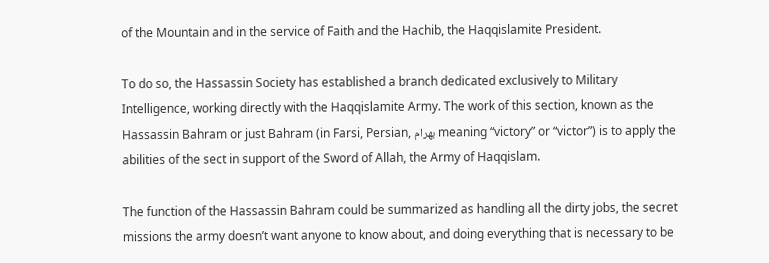of the Mountain and in the service of Faith and the Hachib, the Haqqislamite President.

To do so, the Hassassin Society has established a branch dedicated exclusively to Military Intelligence, working directly with the Haqqislamite Army. The work of this section, known as the Hassassin Bahram or just Bahram (in Farsi, Persian, بهرام meaning “victory” or “victor”) is to apply the abilities of the sect in support of the Sword of Allah, the Army of Haqqislam.

The function of the Hassassin Bahram could be summarized as handling all the dirty jobs, the secret missions the army doesn’t want anyone to know about, and doing everything that is necessary to be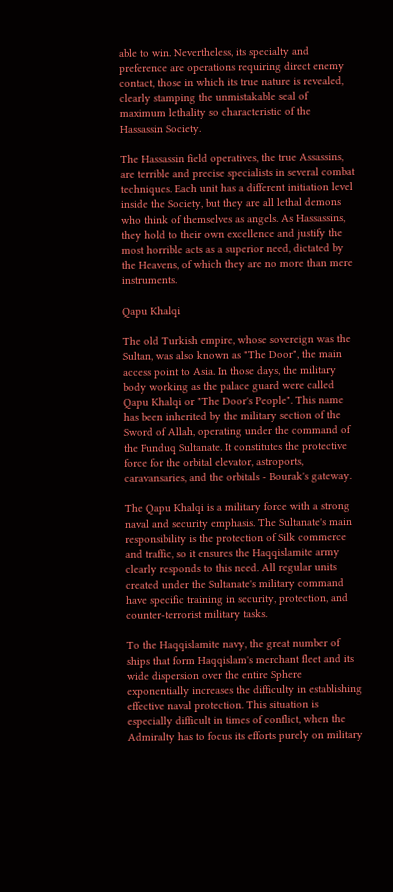able to win. Nevertheless, its specialty and preference are operations requiring direct enemy contact, those in which its true nature is revealed, clearly stamping the unmistakable seal of maximum lethality so characteristic of the Hassassin Society.

The Hassassin field operatives, the true Assassins, are terrible and precise specialists in several combat techniques. Each unit has a different initiation level inside the Society, but they are all lethal demons who think of themselves as angels. As Hassassins, they hold to their own excellence and justify the most horrible acts as a superior need, dictated by the Heavens, of which they are no more than mere instruments.

Qapu Khalqi

The old Turkish empire, whose sovereign was the Sultan, was also known as "The Door", the main access point to Asia. In those days, the military body working as the palace guard were called Qapu Khalqi or "The Door's People". This name has been inherited by the military section of the Sword of Allah, operating under the command of the Funduq Sultanate. It constitutes the protective force for the orbital elevator, astroports, caravansaries, and the orbitals - Bourak's gateway.

The Qapu Khalqi is a military force with a strong naval and security emphasis. The Sultanate's main responsibility is the protection of Silk commerce and traffic, so it ensures the Haqqislamite army clearly responds to this need. All regular units created under the Sultanate's military command have specific training in security, protection, and counter-terrorist military tasks.

To the Haqqislamite navy, the great number of ships that form Haqqislam's merchant fleet and its wide dispersion over the entire Sphere exponentially increases the difficulty in establishing effective naval protection. This situation is especially difficult in times of conflict, when the Admiralty has to focus its efforts purely on military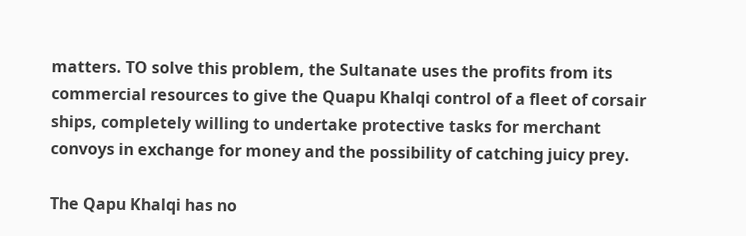matters. TO solve this problem, the Sultanate uses the profits from its commercial resources to give the Quapu Khalqi control of a fleet of corsair ships, completely willing to undertake protective tasks for merchant convoys in exchange for money and the possibility of catching juicy prey.

The Qapu Khalqi has no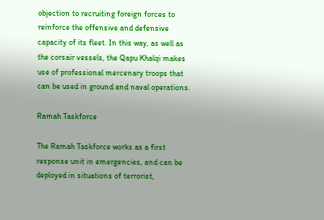objection to recruiting foreign forces to reinforce the offensive and defensive capacity of its fleet. In this way, as well as the corsair vessels, the Qapu Khalqi makes use of professional mercenary troops that can be used in ground and naval operations.

Ramah Taskforce

The Ramah Taskforce works as a first response unit in emergencies, and can be deployed in situations of terrorist,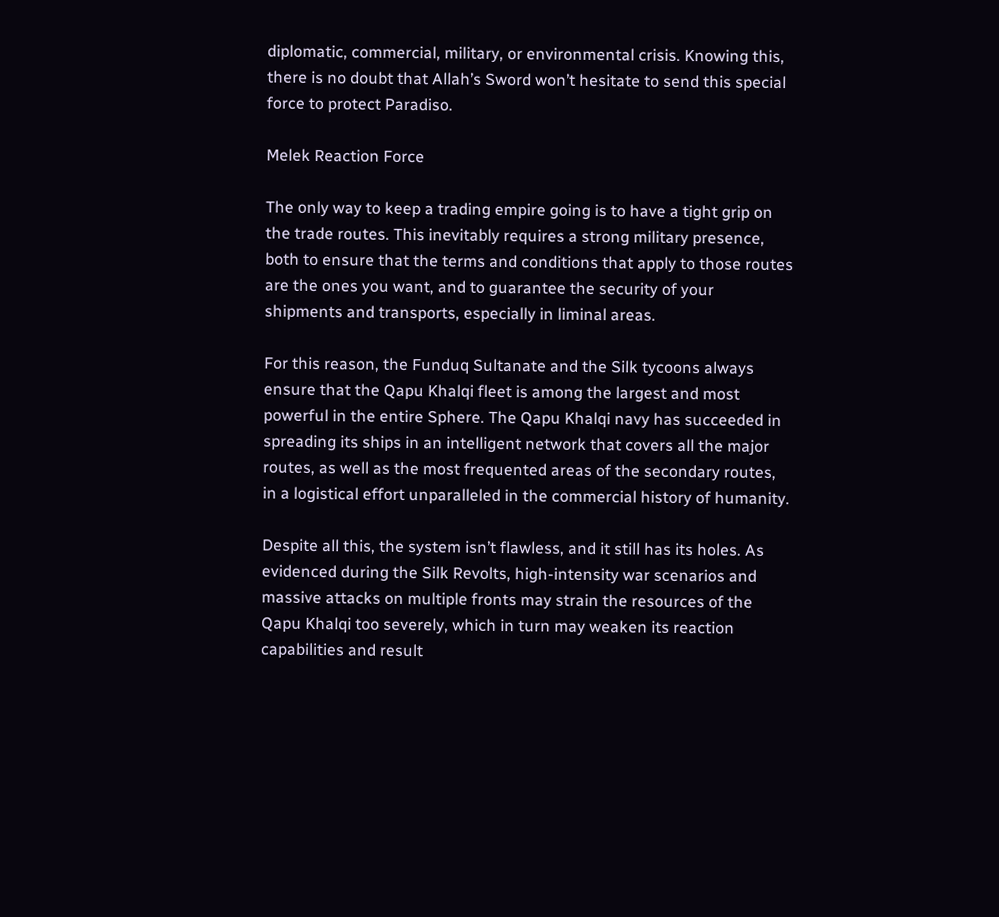diplomatic, commercial, military, or environmental crisis. Knowing this, there is no doubt that Allah’s Sword won’t hesitate to send this special force to protect Paradiso.

Melek Reaction Force

The only way to keep a trading empire going is to have a tight grip on the trade routes. This inevitably requires a strong military presence, both to ensure that the terms and conditions that apply to those routes are the ones you want, and to guarantee the security of your shipments and transports, especially in liminal areas.

For this reason, the Funduq Sultanate and the Silk tycoons always ensure that the Qapu Khalqi fleet is among the largest and most powerful in the entire Sphere. The Qapu Khalqi navy has succeeded in spreading its ships in an intelligent network that covers all the major routes, as well as the most frequented areas of the secondary routes, in a logistical effort unparalleled in the commercial history of humanity.

Despite all this, the system isn’t flawless, and it still has its holes. As evidenced during the Silk Revolts, high-intensity war scenarios and massive attacks on multiple fronts may strain the resources of the Qapu Khalqi too severely, which in turn may weaken its reaction capabilities and result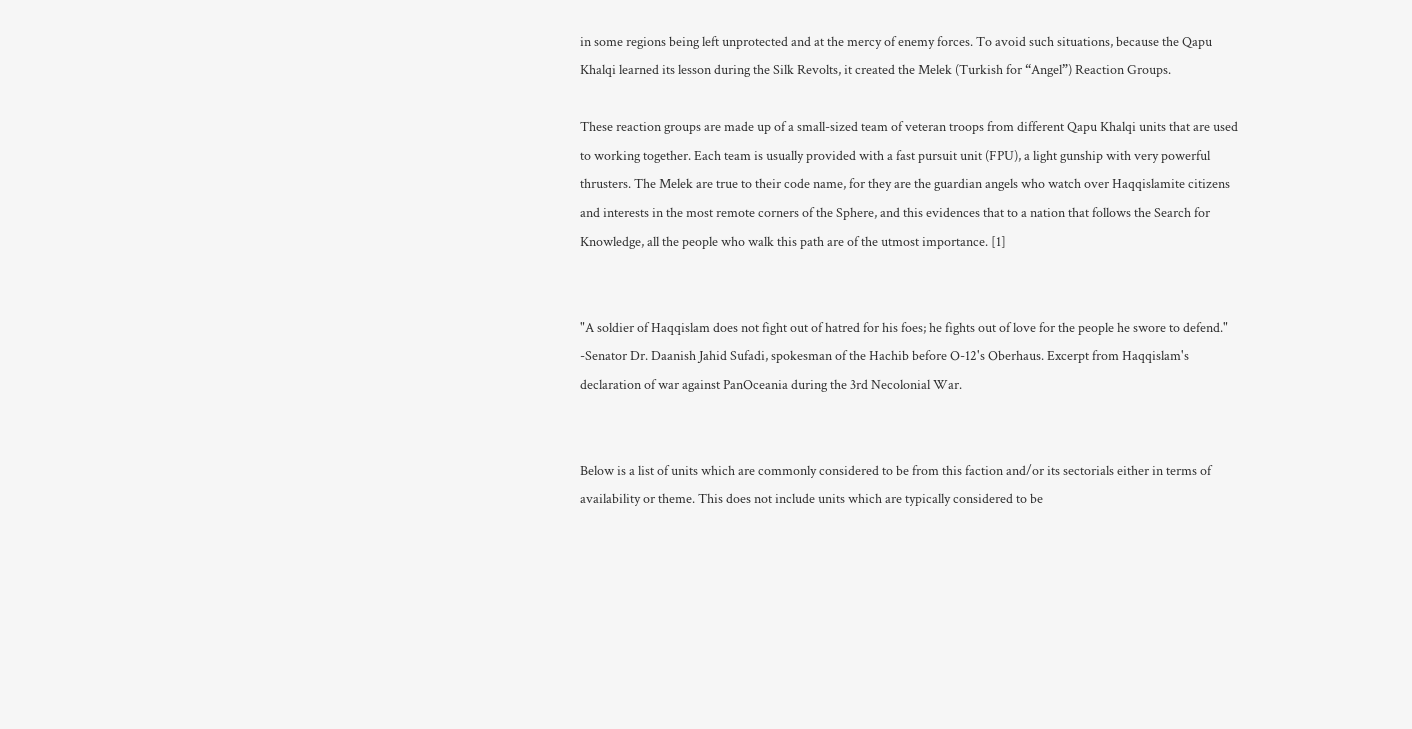in some regions being left unprotected and at the mercy of enemy forces. To avoid such situations, because the Qapu Khalqi learned its lesson during the Silk Revolts, it created the Melek (Turkish for “Angel”) Reaction Groups.

These reaction groups are made up of a small-sized team of veteran troops from different Qapu Khalqi units that are used to working together. Each team is usually provided with a fast pursuit unit (FPU), a light gunship with very powerful thrusters. The Melek are true to their code name, for they are the guardian angels who watch over Haqqislamite citizens and interests in the most remote corners of the Sphere, and this evidences that to a nation that follows the Search for Knowledge, all the people who walk this path are of the utmost importance. [1]


"A soldier of Haqqislam does not fight out of hatred for his foes; he fights out of love for the people he swore to defend." -Senator Dr. Daanish Jahid Sufadi, spokesman of the Hachib before O-12's Oberhaus. Excerpt from Haqqislam's declaration of war against PanOceania during the 3rd Necolonial War.


Below is a list of units which are commonly considered to be from this faction and/or its sectorials either in terms of availability or theme. This does not include units which are typically considered to be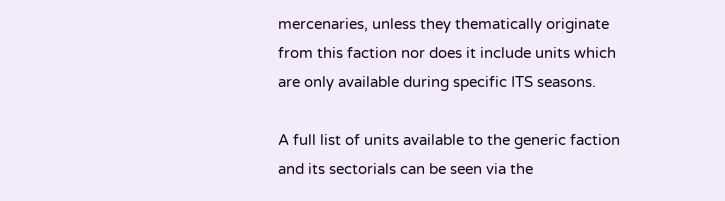mercenaries, unless they thematically originate from this faction nor does it include units which are only available during specific ITS seasons.

A full list of units available to the generic faction and its sectorials can be seen via the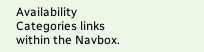Availability Categories links within the Navbox.